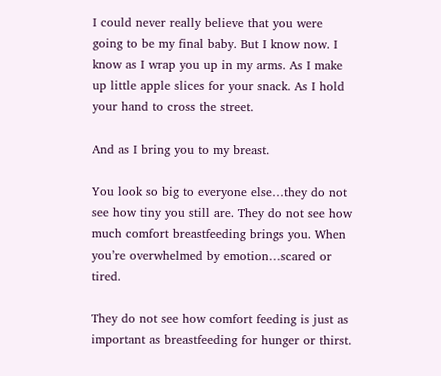I could never really believe that you were going to be my final baby. But I know now. I know as I wrap you up in my arms. As I make up little apple slices for your snack. As I hold your hand to cross the street.

And as I bring you to my breast.

You look so big to everyone else…they do not see how tiny you still are. They do not see how much comfort breastfeeding brings you. When you’re overwhelmed by emotion…scared or tired.

They do not see how comfort feeding is just as important as breastfeeding for hunger or thirst.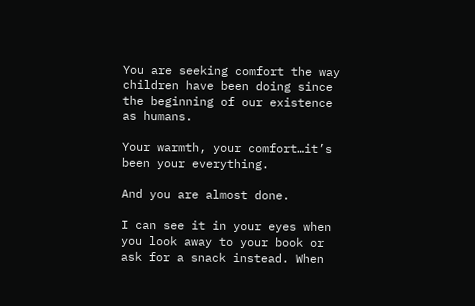You are seeking comfort the way children have been doing since the beginning of our existence as humans.

Your warmth, your comfort…it’s been your everything.

And you are almost done.

I can see it in your eyes when you look away to your book or ask for a snack instead. When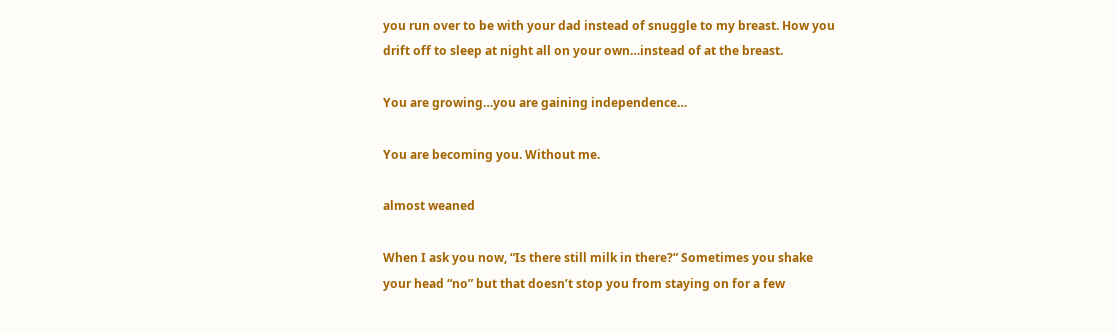you run over to be with your dad instead of snuggle to my breast. How you drift off to sleep at night all on your own…instead of at the breast.

You are growing…you are gaining independence…

You are becoming you. Without me.

almost weaned

When I ask you now, “Is there still milk in there?” Sometimes you shake your head “no” but that doesn’t stop you from staying on for a few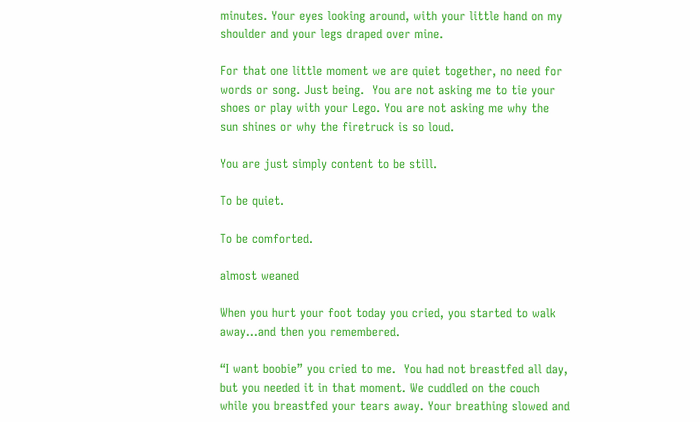minutes. Your eyes looking around, with your little hand on my shoulder and your legs draped over mine.

For that one little moment we are quiet together, no need for words or song. Just being.  You are not asking me to tie your shoes or play with your Lego. You are not asking me why the sun shines or why the firetruck is so loud.

You are just simply content to be still.

To be quiet.

To be comforted.

almost weaned

When you hurt your foot today you cried, you started to walk away…and then you remembered.

“I want boobie” you cried to me.  You had not breastfed all day, but you needed it in that moment. We cuddled on the couch while you breastfed your tears away. Your breathing slowed and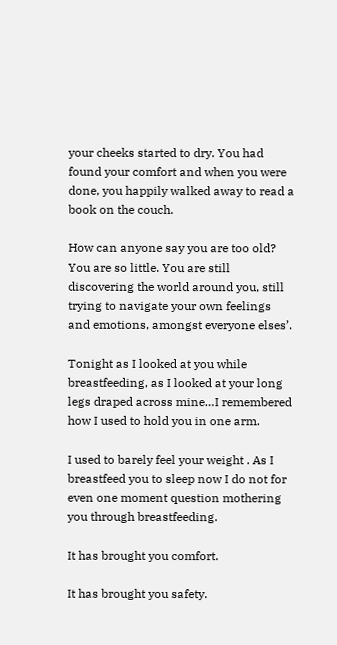your cheeks started to dry. You had found your comfort and when you were done, you happily walked away to read a book on the couch.

How can anyone say you are too old? You are so little. You are still discovering the world around you, still trying to navigate your own feelings and emotions, amongst everyone elses’.

Tonight as I looked at you while breastfeeding, as I looked at your long legs draped across mine…I remembered how I used to hold you in one arm.

I used to barely feel your weight . As I breastfeed you to sleep now I do not for even one moment question mothering you through breastfeeding.

It has brought you comfort.

It has brought you safety.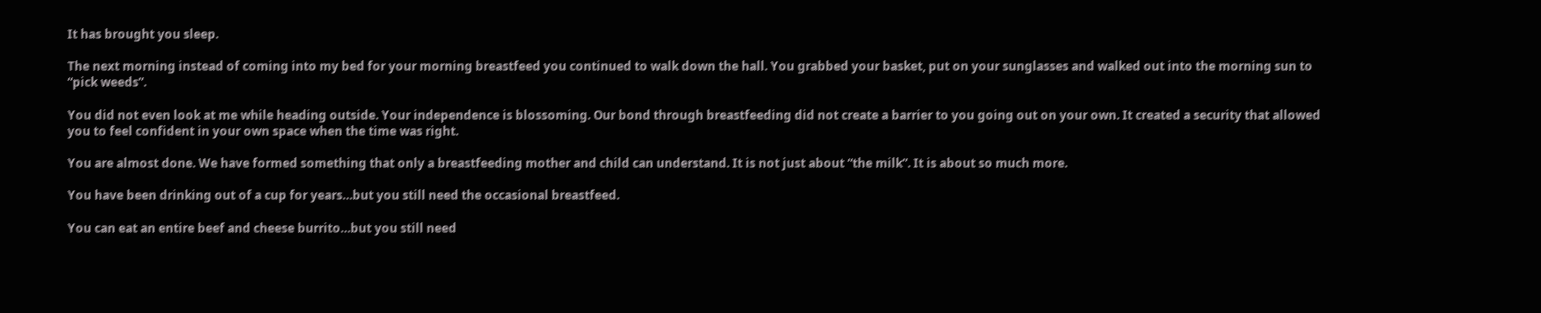It has brought you sleep.

The next morning instead of coming into my bed for your morning breastfeed you continued to walk down the hall. You grabbed your basket, put on your sunglasses and walked out into the morning sun to “pick weeds”.

You did not even look at me while heading outside. Your independence is blossoming. Our bond through breastfeeding did not create a barrier to you going out on your own. It created a security that allowed you to feel confident in your own space when the time was right.

You are almost done. We have formed something that only a breastfeeding mother and child can understand. It is not just about “the milk”. It is about so much more.

You have been drinking out of a cup for years…but you still need the occasional breastfeed.

You can eat an entire beef and cheese burrito…but you still need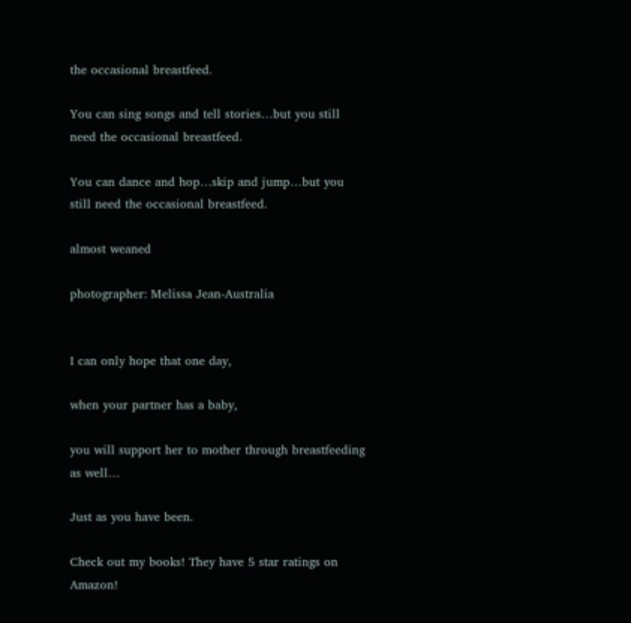the occasional breastfeed.

You can sing songs and tell stories…but you still need the occasional breastfeed.

You can dance and hop…skip and jump…but you still need the occasional breastfeed.

almost weaned

photographer: Melissa Jean-Australia


I can only hope that one day,

when your partner has a baby,

you will support her to mother through breastfeeding as well…

Just as you have been.

Check out my books! They have 5 star ratings on Amazon!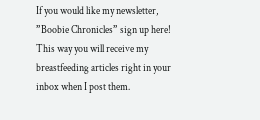If you would like my newsletter, ”Boobie Chronicles” sign up here! This way you will receive my breastfeeding articles right in your inbox when I post them.